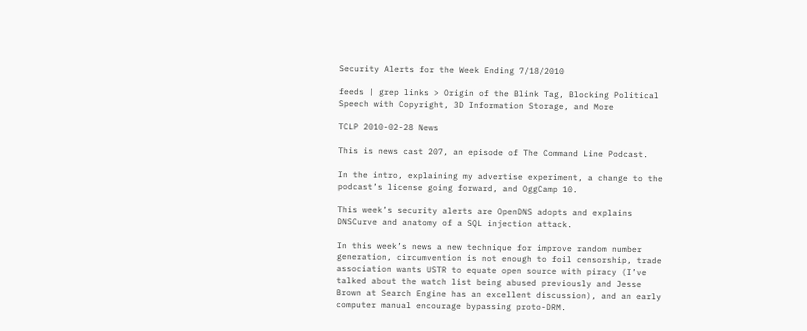Security Alerts for the Week Ending 7/18/2010

feeds | grep links > Origin of the Blink Tag, Blocking Political Speech with Copyright, 3D Information Storage, and More

TCLP 2010-02-28 News

This is news cast 207, an episode of The Command Line Podcast.

In the intro, explaining my advertise experiment, a change to the podcast’s license going forward, and OggCamp 10.

This week’s security alerts are OpenDNS adopts and explains DNSCurve and anatomy of a SQL injection attack.

In this week’s news a new technique for improve random number generation, circumvention is not enough to foil censorship, trade association wants USTR to equate open source with piracy (I’ve talked about the watch list being abused previously and Jesse Brown at Search Engine has an excellent discussion), and an early computer manual encourage bypassing proto-DRM.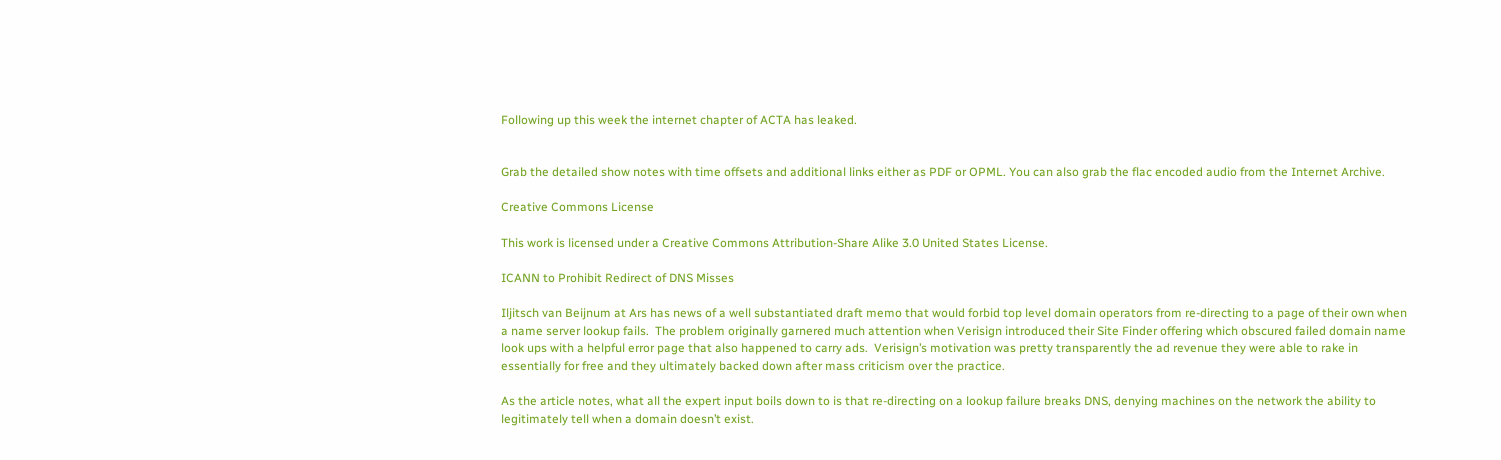Following up this week the internet chapter of ACTA has leaked.


Grab the detailed show notes with time offsets and additional links either as PDF or OPML. You can also grab the flac encoded audio from the Internet Archive.

Creative Commons License

This work is licensed under a Creative Commons Attribution-Share Alike 3.0 United States License.

ICANN to Prohibit Redirect of DNS Misses

Iljitsch van Beijnum at Ars has news of a well substantiated draft memo that would forbid top level domain operators from re-directing to a page of their own when a name server lookup fails.  The problem originally garnered much attention when Verisign introduced their Site Finder offering which obscured failed domain name look ups with a helpful error page that also happened to carry ads.  Verisign’s motivation was pretty transparently the ad revenue they were able to rake in essentially for free and they ultimately backed down after mass criticism over the practice.

As the article notes, what all the expert input boils down to is that re-directing on a lookup failure breaks DNS, denying machines on the network the ability to legitimately tell when a domain doesn’t exist.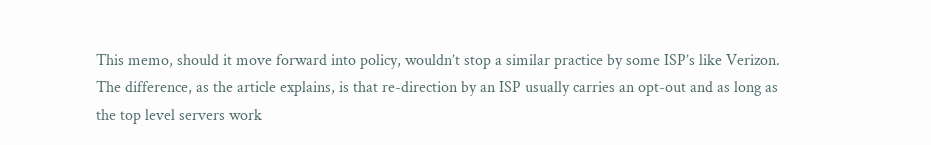This memo, should it move forward into policy, wouldn’t stop a similar practice by some ISP’s like Verizon.  The difference, as the article explains, is that re-direction by an ISP usually carries an opt-out and as long as the top level servers work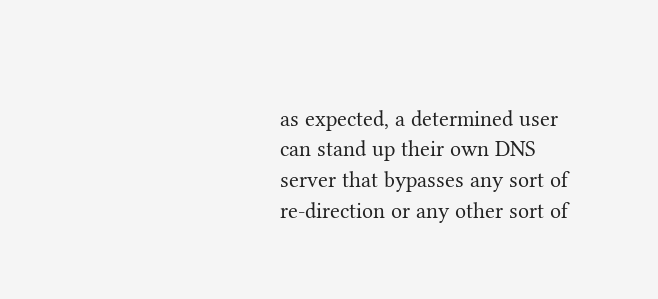as expected, a determined user can stand up their own DNS server that bypasses any sort of re-direction or any other sort of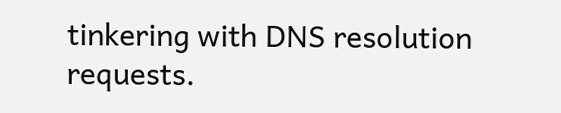tinkering with DNS resolution requests.